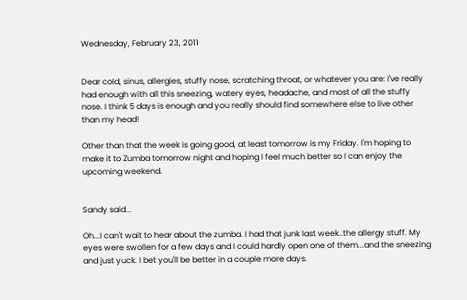Wednesday, February 23, 2011


Dear cold, sinus, allergies, stuffy nose, scratching throat, or whatever you are: I've really had enough with all this sneezing, watery eyes, headache, and most of all the stuffy nose. I think 5 days is enough and you really should find somewhere else to live other than my head!

Other than that the week is going good, at least tomorrow is my Friday. I'm hoping to make it to Zumba tomorrow night and hoping I feel much better so I can enjoy the upcoming weekend.


Sandy said...

Oh...I can't wait to hear about the zumba. I had that junk last week..the allergy stuff. My eyes were swollen for a few days and I could hardly open one of them...and the sneezing and just yuck. I bet you'll be better in a couple more days.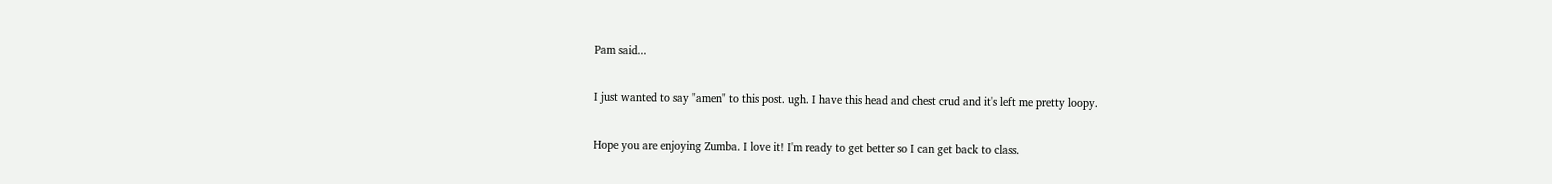Pam said...

I just wanted to say "amen" to this post. ugh. I have this head and chest crud and it's left me pretty loopy.

Hope you are enjoying Zumba. I love it! I'm ready to get better so I can get back to class.